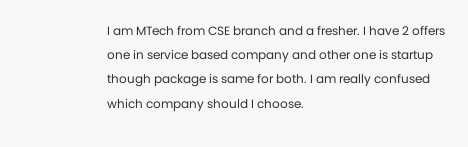I am MTech from CSE branch and a fresher. I have 2 offers one in service based company and other one is startup though package is same for both. I am really confused which company should I choose.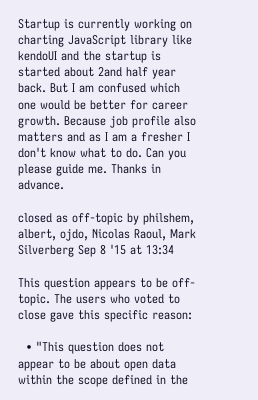Startup is currently working on charting JavaScript library like kendoUI and the startup is started about 2and half year back. But I am confused which one would be better for career growth. Because job profile also matters and as I am a fresher I don't know what to do. Can you please guide me. Thanks in advance.

closed as off-topic by philshem, albert, ojdo, Nicolas Raoul, Mark Silverberg Sep 8 '15 at 13:34

This question appears to be off-topic. The users who voted to close gave this specific reason:

  • "This question does not appear to be about open data within the scope defined in the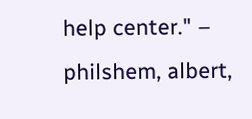help center." – philshem, albert,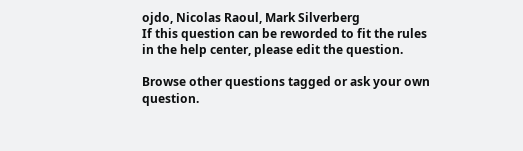ojdo, Nicolas Raoul, Mark Silverberg
If this question can be reworded to fit the rules in the help center, please edit the question.

Browse other questions tagged or ask your own question.